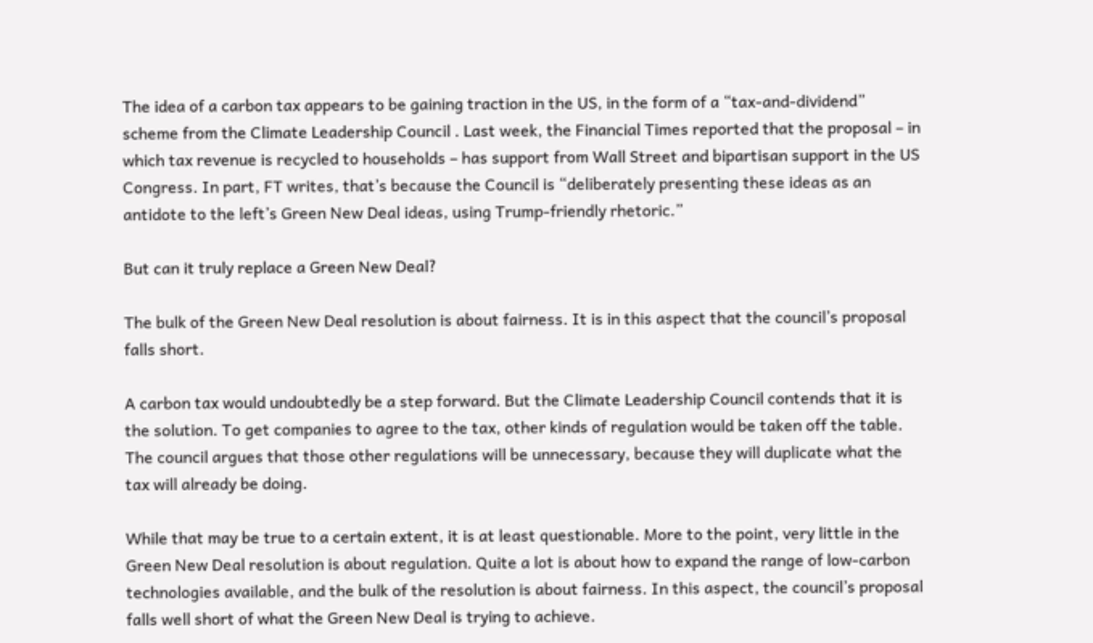The idea of a carbon tax appears to be gaining traction in the US, in the form of a “tax-and-dividend” scheme from the Climate Leadership Council . Last week, the Financial Times reported that the proposal – in which tax revenue is recycled to households – has support from Wall Street and bipartisan support in the US Congress. In part, FT writes, that’s because the Council is “deliberately presenting these ideas as an antidote to the left’s Green New Deal ideas, using Trump-friendly rhetoric.”

But can it truly replace a Green New Deal?

The bulk of the Green New Deal resolution is about fairness. It is in this aspect that the council’s proposal falls short.

A carbon tax would undoubtedly be a step forward. But the Climate Leadership Council contends that it is the solution. To get companies to agree to the tax, other kinds of regulation would be taken off the table. The council argues that those other regulations will be unnecessary, because they will duplicate what the tax will already be doing.

While that may be true to a certain extent, it is at least questionable. More to the point, very little in the Green New Deal resolution is about regulation. Quite a lot is about how to expand the range of low-carbon technologies available, and the bulk of the resolution is about fairness. In this aspect, the council’s proposal falls well short of what the Green New Deal is trying to achieve.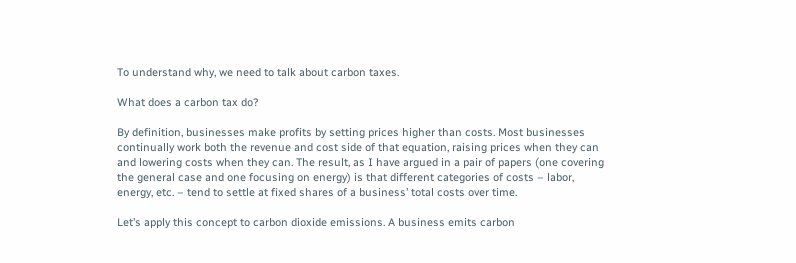To understand why, we need to talk about carbon taxes.

What does a carbon tax do?

By definition, businesses make profits by setting prices higher than costs. Most businesses continually work both the revenue and cost side of that equation, raising prices when they can and lowering costs when they can. The result, as I have argued in a pair of papers (one covering the general case and one focusing on energy) is that different categories of costs – labor, energy, etc. – tend to settle at fixed shares of a business’ total costs over time.

Let’s apply this concept to carbon dioxide emissions. A business emits carbon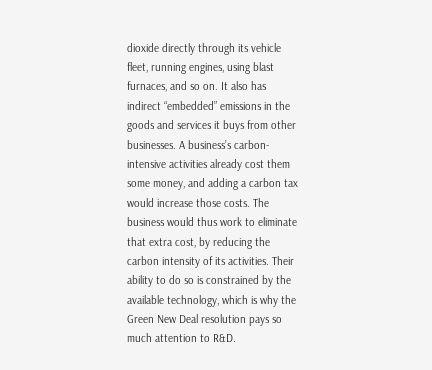dioxide directly through its vehicle fleet, running engines, using blast furnaces, and so on. It also has indirect “embedded” emissions in the goods and services it buys from other businesses. A business’s carbon-intensive activities already cost them some money, and adding a carbon tax would increase those costs. The business would thus work to eliminate that extra cost, by reducing the carbon intensity of its activities. Their ability to do so is constrained by the available technology, which is why the Green New Deal resolution pays so much attention to R&D.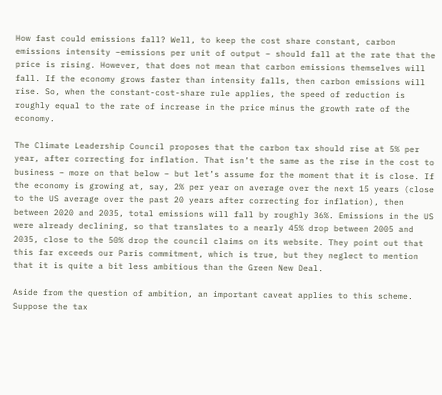How fast could emissions fall? Well, to keep the cost share constant, carbon emissions intensity –emissions per unit of output – should fall at the rate that the price is rising. However, that does not mean that carbon emissions themselves will fall. If the economy grows faster than intensity falls, then carbon emissions will rise. So, when the constant-cost-share rule applies, the speed of reduction is roughly equal to the rate of increase in the price minus the growth rate of the economy.

The Climate Leadership Council proposes that the carbon tax should rise at 5% per year, after correcting for inflation. That isn’t the same as the rise in the cost to business – more on that below – but let’s assume for the moment that it is close. If the economy is growing at, say, 2% per year on average over the next 15 years (close to the US average over the past 20 years after correcting for inflation), then between 2020 and 2035, total emissions will fall by roughly 36%. Emissions in the US were already declining, so that translates to a nearly 45% drop between 2005 and 2035, close to the 50% drop the council claims on its website. They point out that this far exceeds our Paris commitment, which is true, but they neglect to mention that it is quite a bit less ambitious than the Green New Deal.

Aside from the question of ambition, an important caveat applies to this scheme. Suppose the tax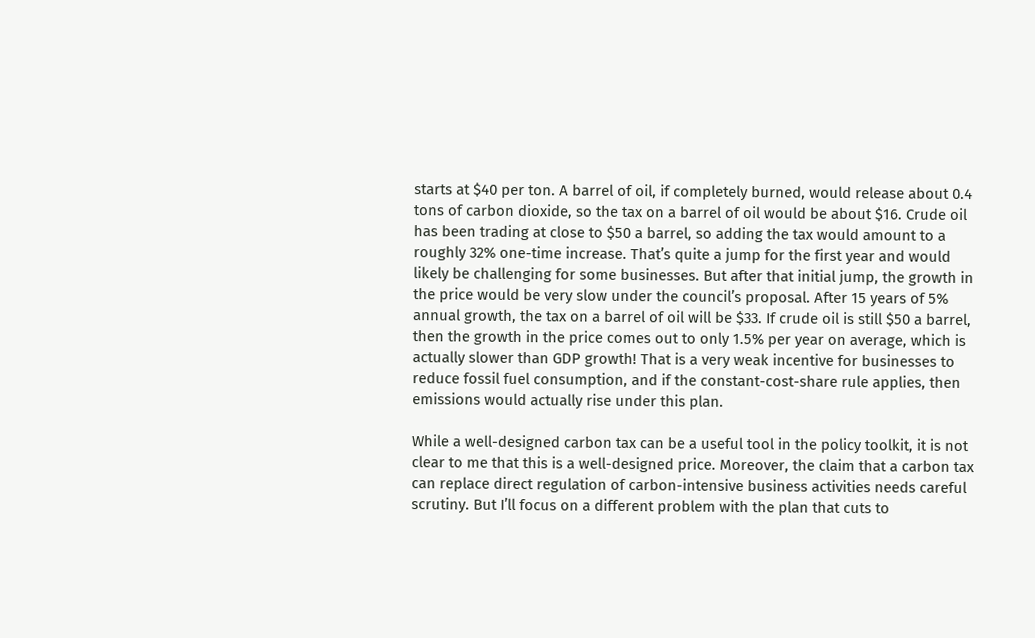starts at $40 per ton. A barrel of oil, if completely burned, would release about 0.4 tons of carbon dioxide, so the tax on a barrel of oil would be about $16. Crude oil has been trading at close to $50 a barrel, so adding the tax would amount to a roughly 32% one-time increase. That’s quite a jump for the first year and would likely be challenging for some businesses. But after that initial jump, the growth in the price would be very slow under the council’s proposal. After 15 years of 5% annual growth, the tax on a barrel of oil will be $33. If crude oil is still $50 a barrel, then the growth in the price comes out to only 1.5% per year on average, which is actually slower than GDP growth! That is a very weak incentive for businesses to reduce fossil fuel consumption, and if the constant-cost-share rule applies, then emissions would actually rise under this plan.

While a well-designed carbon tax can be a useful tool in the policy toolkit, it is not clear to me that this is a well-designed price. Moreover, the claim that a carbon tax can replace direct regulation of carbon-intensive business activities needs careful scrutiny. But I’ll focus on a different problem with the plan that cuts to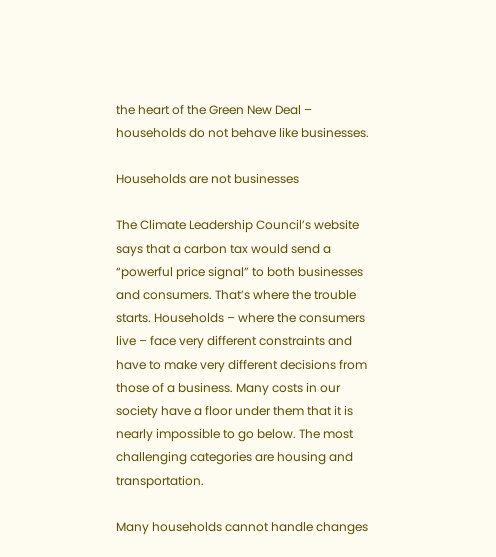the heart of the Green New Deal – households do not behave like businesses.

Households are not businesses

The Climate Leadership Council’s website says that a carbon tax would send a “powerful price signal” to both businesses and consumers. That’s where the trouble starts. Households – where the consumers live – face very different constraints and have to make very different decisions from those of a business. Many costs in our society have a floor under them that it is nearly impossible to go below. The most challenging categories are housing and transportation.

Many households cannot handle changes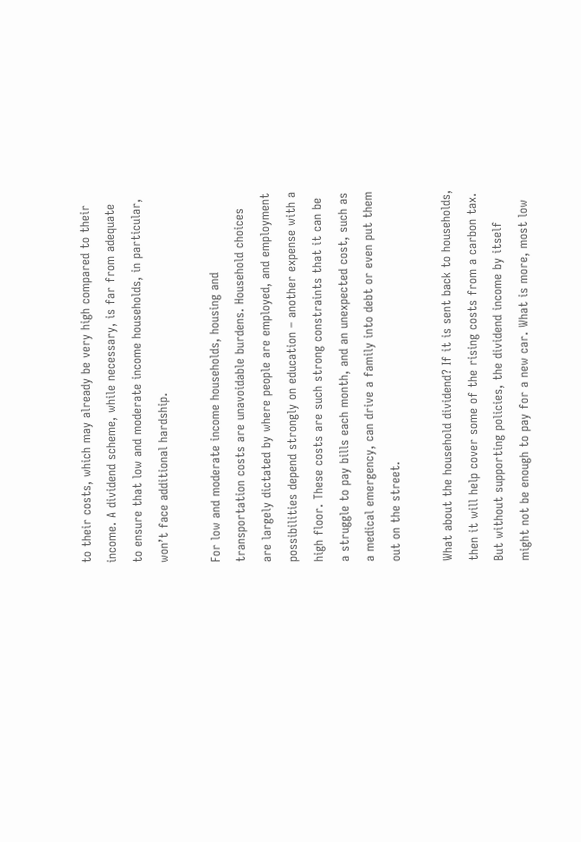to their costs, which may already be very high compared to their income. A dividend scheme, while necessary, is far from adequate to ensure that low and moderate income households, in particular, won’t face additional hardship.

For low and moderate income households, housing and transportation costs are unavoidable burdens. Household choices are largely dictated by where people are employed, and employment possibilities depend strongly on education – another expense with a high floor. These costs are such strong constraints that it can be a struggle to pay bills each month, and an unexpected cost, such as a medical emergency, can drive a family into debt or even put them out on the street.

What about the household dividend? If it is sent back to households, then it will help cover some of the rising costs from a carbon tax. But without supporting policies, the dividend income by itself might not be enough to pay for a new car. What is more, most low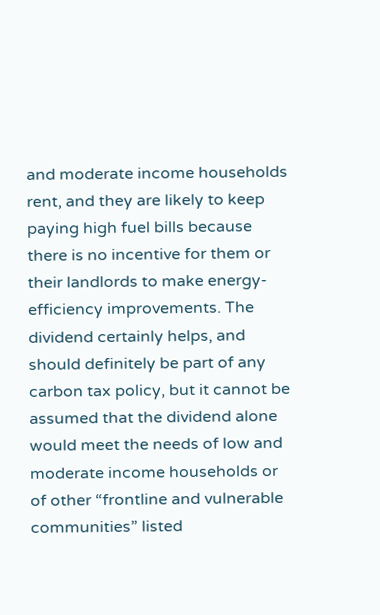and moderate income households rent, and they are likely to keep paying high fuel bills because there is no incentive for them or their landlords to make energy-efficiency improvements. The dividend certainly helps, and should definitely be part of any carbon tax policy, but it cannot be assumed that the dividend alone would meet the needs of low and moderate income households or of other “frontline and vulnerable communities” listed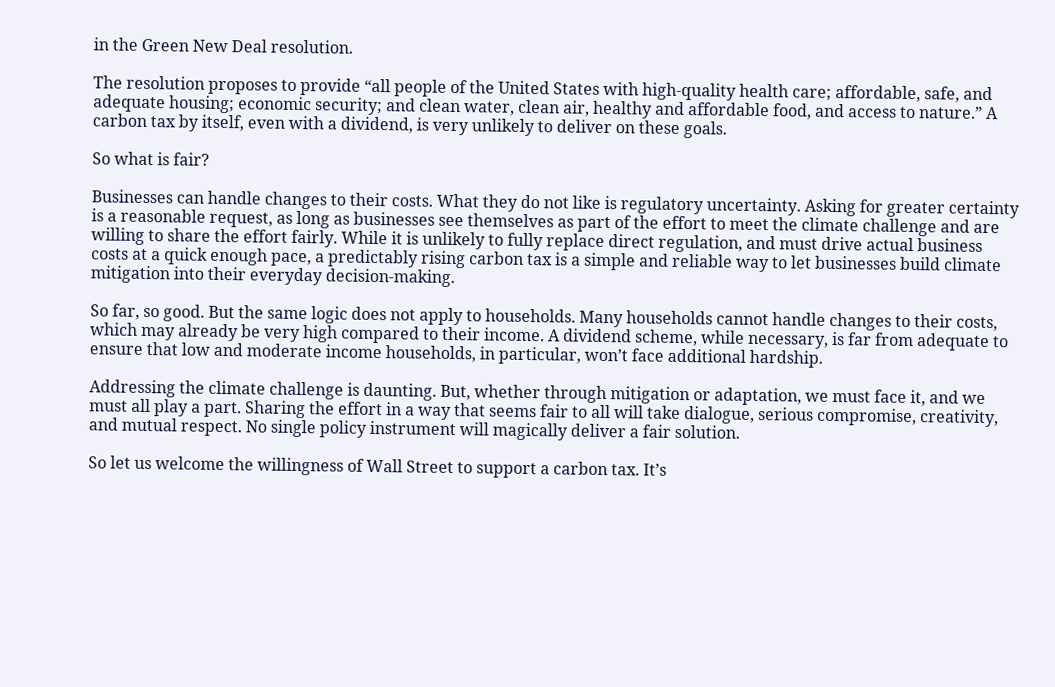in the Green New Deal resolution.

The resolution proposes to provide “all people of the United States with high-quality health care; affordable, safe, and adequate housing; economic security; and clean water, clean air, healthy and affordable food, and access to nature.” A carbon tax by itself, even with a dividend, is very unlikely to deliver on these goals.

So what is fair?

Businesses can handle changes to their costs. What they do not like is regulatory uncertainty. Asking for greater certainty is a reasonable request, as long as businesses see themselves as part of the effort to meet the climate challenge and are willing to share the effort fairly. While it is unlikely to fully replace direct regulation, and must drive actual business costs at a quick enough pace, a predictably rising carbon tax is a simple and reliable way to let businesses build climate mitigation into their everyday decision-making.

So far, so good. But the same logic does not apply to households. Many households cannot handle changes to their costs, which may already be very high compared to their income. A dividend scheme, while necessary, is far from adequate to ensure that low and moderate income households, in particular, won’t face additional hardship.

Addressing the climate challenge is daunting. But, whether through mitigation or adaptation, we must face it, and we must all play a part. Sharing the effort in a way that seems fair to all will take dialogue, serious compromise, creativity, and mutual respect. No single policy instrument will magically deliver a fair solution.

So let us welcome the willingness of Wall Street to support a carbon tax. It’s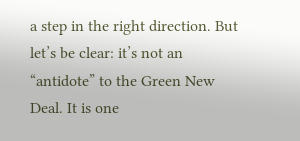a step in the right direction. But let’s be clear: it’s not an “antidote” to the Green New Deal. It is one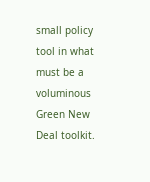small policy tool in what must be a voluminous Green New Deal toolkit.